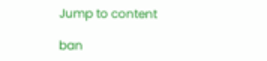Jump to content

ban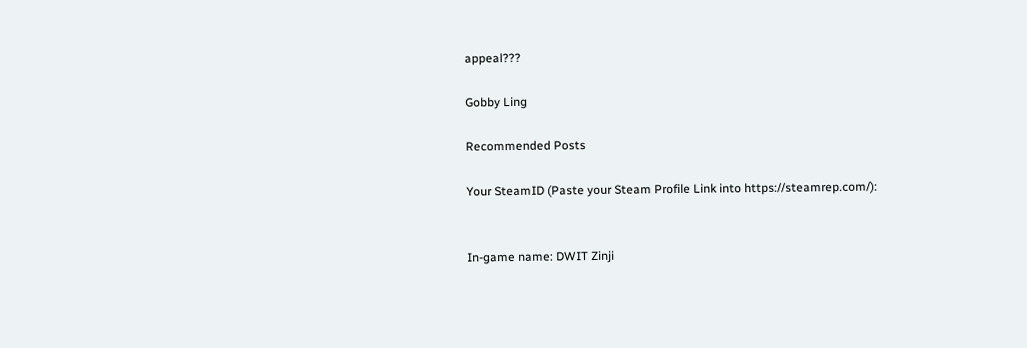appeal???

Gobby Ling

Recommended Posts

Your SteamID (Paste your Steam Profile Link into https://steamrep.com/):


In-game name: DWIT Zinji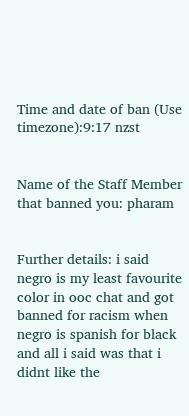Time and date of ban (Use timezone):9:17 nzst


Name of the Staff Member that banned you: pharam


Further details: i said negro is my least favourite color in ooc chat and got banned for racism when negro is spanish for black and all i said was that i didnt like the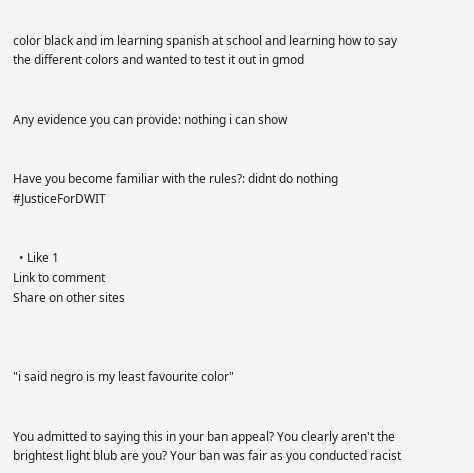color black and im learning spanish at school and learning how to say the different colors and wanted to test it out in gmod


Any evidence you can provide: nothing i can show


Have you become familiar with the rules?: didnt do nothing #JusticeForDWIT


  • Like 1
Link to comment
Share on other sites



"i said negro is my least favourite color"


You admitted to saying this in your ban appeal? You clearly aren't the brightest light blub are you? Your ban was fair as you conducted racist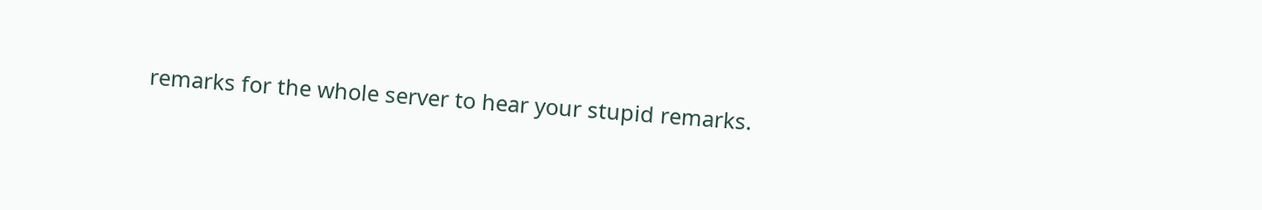remarks for the whole server to hear your stupid remarks.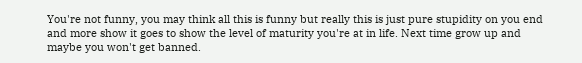You're not funny, you may think all this is funny but really this is just pure stupidity on you end and more show it goes to show the level of maturity you're at in life. Next time grow up and maybe you won't get banned.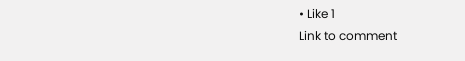• Like 1
Link to comment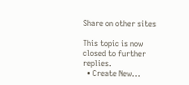Share on other sites

This topic is now closed to further replies.
  • Create New...